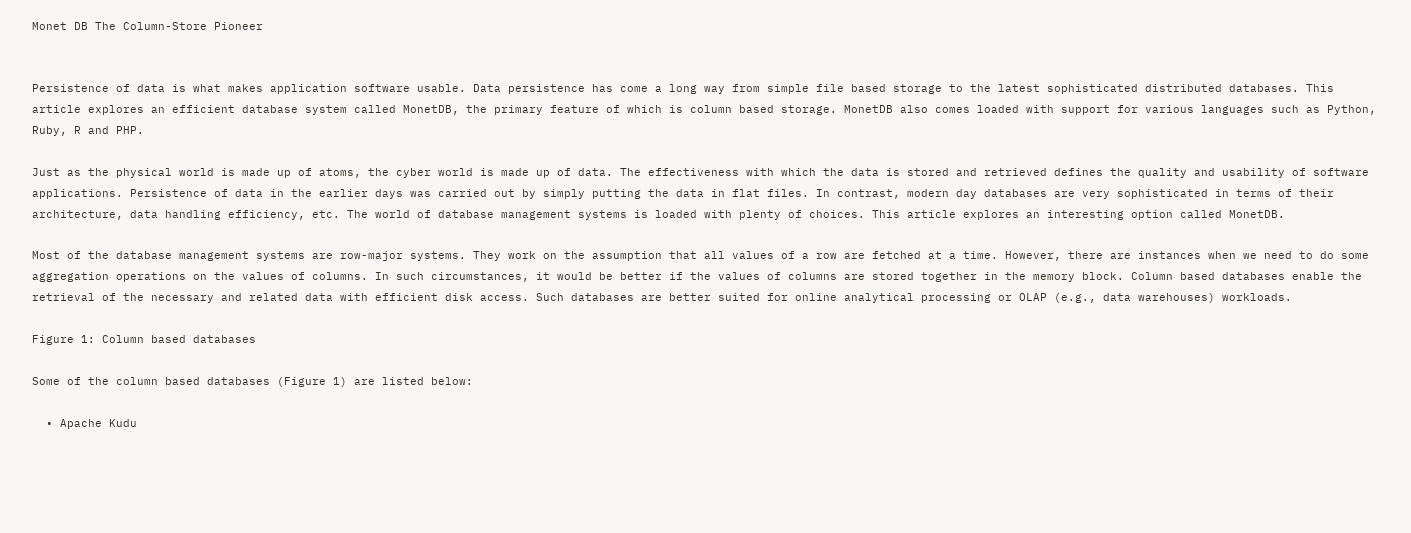Monet DB The Column-Store Pioneer


Persistence of data is what makes application software usable. Data persistence has come a long way from simple file based storage to the latest sophisticated distributed databases. This article explores an efficient database system called MonetDB, the primary feature of which is column based storage. MonetDB also comes loaded with support for various languages such as Python, Ruby, R and PHP.

Just as the physical world is made up of atoms, the cyber world is made up of data. The effectiveness with which the data is stored and retrieved defines the quality and usability of software applications. Persistence of data in the earlier days was carried out by simply putting the data in flat files. In contrast, modern day databases are very sophisticated in terms of their architecture, data handling efficiency, etc. The world of database management systems is loaded with plenty of choices. This article explores an interesting option called MonetDB.

Most of the database management systems are row-major systems. They work on the assumption that all values of a row are fetched at a time. However, there are instances when we need to do some aggregation operations on the values of columns. In such circumstances, it would be better if the values of columns are stored together in the memory block. Column based databases enable the retrieval of the necessary and related data with efficient disk access. Such databases are better suited for online analytical processing or OLAP (e.g., data warehouses) workloads.

Figure 1: Column based databases

Some of the column based databases (Figure 1) are listed below:

  • Apache Kudu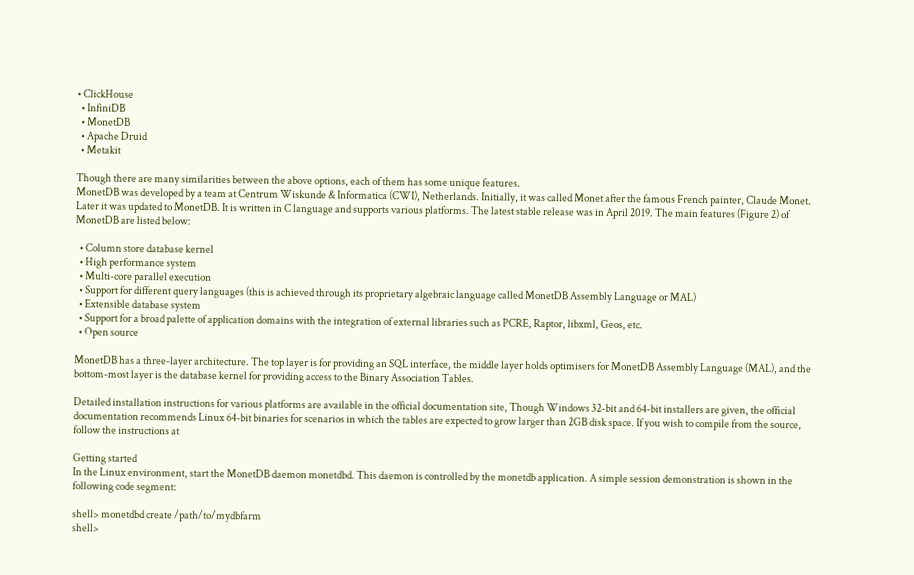• ClickHouse
  • InfiniDB
  • MonetDB
  • Apache Druid
  • Metakit

Though there are many similarities between the above options, each of them has some unique features.
MonetDB was developed by a team at Centrum Wiskunde & Informatica (CWI), Netherlands. Initially, it was called Monet after the famous French painter, Claude Monet. Later it was updated to MonetDB. It is written in C language and supports various platforms. The latest stable release was in April 2019. The main features (Figure 2) of MonetDB are listed below:

  • Column store database kernel
  • High performance system
  • Multi-core parallel execution
  • Support for different query languages (this is achieved through its proprietary algebraic language called MonetDB Assembly Language or MAL)
  • Extensible database system
  • Support for a broad palette of application domains with the integration of external libraries such as PCRE, Raptor, libxml, Geos, etc.
  • Open source

MonetDB has a three-layer architecture. The top layer is for providing an SQL interface, the middle layer holds optimisers for MonetDB Assembly Language (MAL), and the bottom-most layer is the database kernel for providing access to the Binary Association Tables.

Detailed installation instructions for various platforms are available in the official documentation site, Though Windows 32-bit and 64-bit installers are given, the official documentation recommends Linux 64-bit binaries for scenarios in which the tables are expected to grow larger than 2GB disk space. If you wish to compile from the source, follow the instructions at

Getting started
In the Linux environment, start the MonetDB daemon monetdbd. This daemon is controlled by the monetdb application. A simple session demonstration is shown in the following code segment:

shell> monetdbd create /path/to/mydbfarm
shell>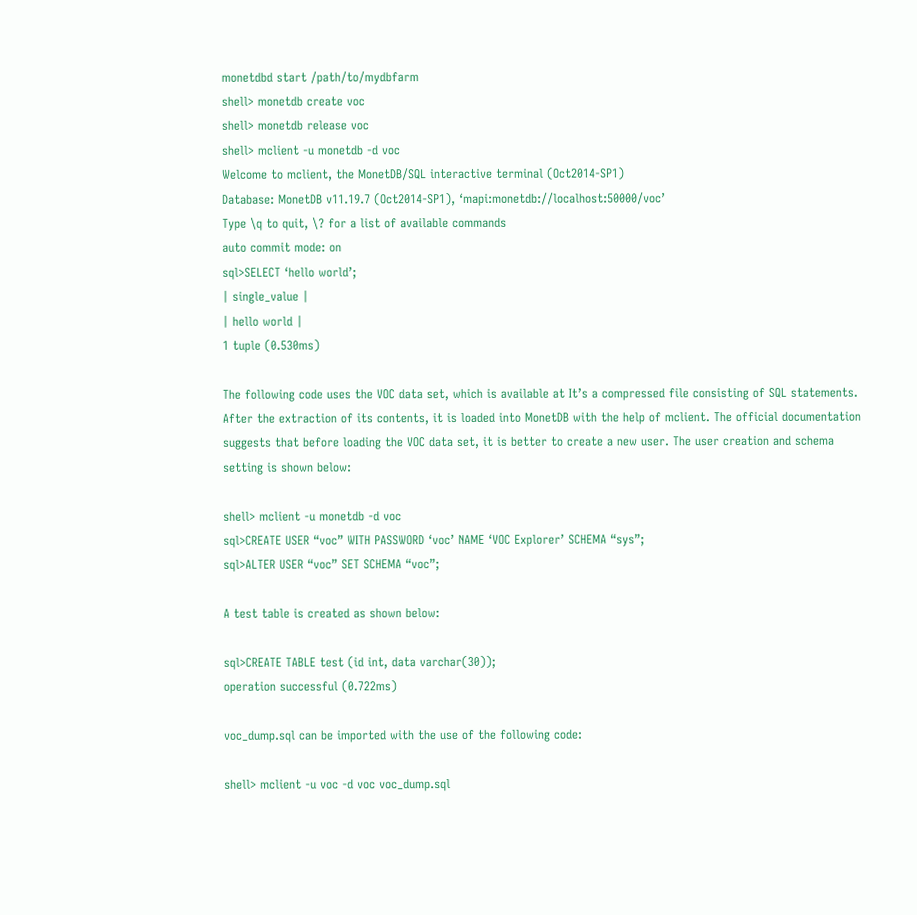monetdbd start /path/to/mydbfarm
shell> monetdb create voc
shell> monetdb release voc
shell> mclient -u monetdb -d voc
Welcome to mclient, the MonetDB/SQL interactive terminal (Oct2014-SP1)
Database: MonetDB v11.19.7 (Oct2014-SP1), ‘mapi:monetdb://localhost:50000/voc’
Type \q to quit, \? for a list of available commands
auto commit mode: on
sql>SELECT ‘hello world’;
| single_value |
| hello world |
1 tuple (0.530ms)

The following code uses the VOC data set, which is available at It’s a compressed file consisting of SQL statements. After the extraction of its contents, it is loaded into MonetDB with the help of mclient. The official documentation suggests that before loading the VOC data set, it is better to create a new user. The user creation and schema setting is shown below:

shell> mclient -u monetdb -d voc
sql>CREATE USER “voc” WITH PASSWORD ‘voc’ NAME ‘VOC Explorer’ SCHEMA “sys”;
sql>ALTER USER “voc” SET SCHEMA “voc”;

A test table is created as shown below:

sql>CREATE TABLE test (id int, data varchar(30));
operation successful (0.722ms)

voc_dump.sql can be imported with the use of the following code:

shell> mclient -u voc -d voc voc_dump.sql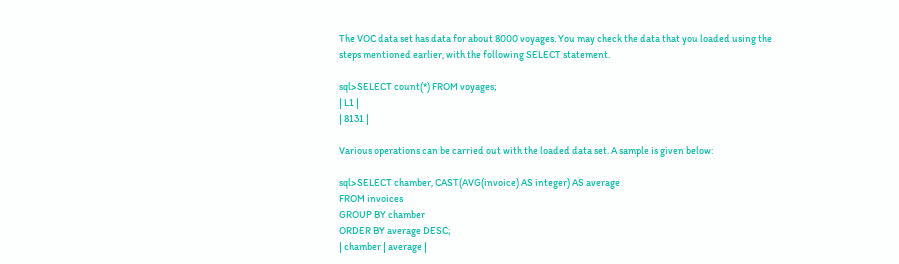The VOC data set has data for about 8000 voyages. You may check the data that you loaded using the steps mentioned earlier, with the following SELECT statement.

sql>SELECT count(*) FROM voyages;
| L1 |
| 8131 |

Various operations can be carried out with the loaded data set. A sample is given below:

sql>SELECT chamber, CAST(AVG(invoice) AS integer) AS average
FROM invoices
GROUP BY chamber
ORDER BY average DESC;
| chamber | average |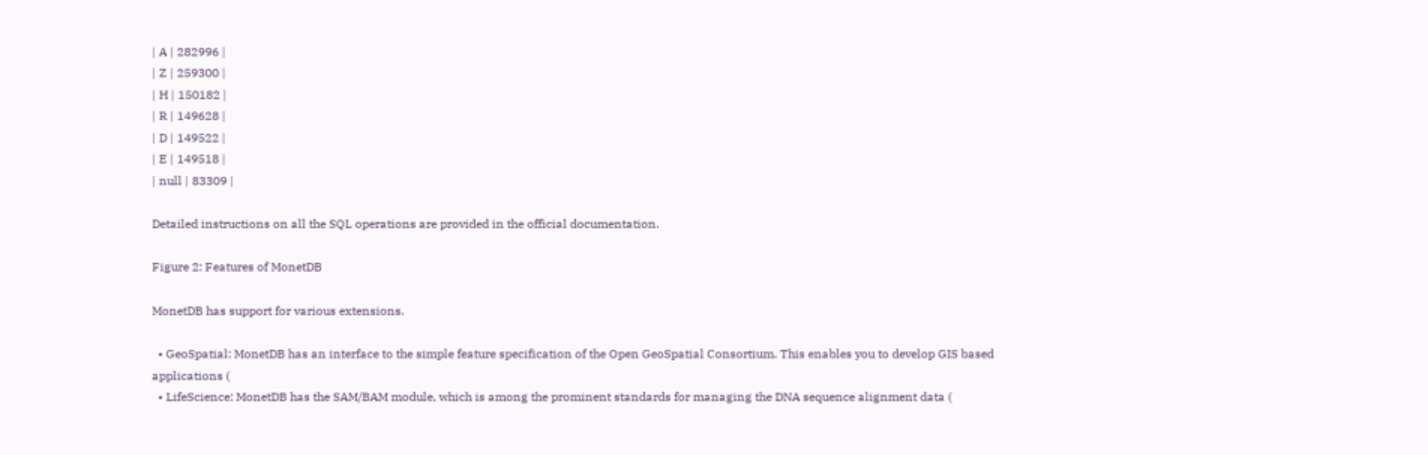| A | 282996 |
| Z | 259300 |
| H | 150182 |
| R | 149628 |
| D | 149522 |
| E | 149518 |
| null | 83309 |

Detailed instructions on all the SQL operations are provided in the official documentation.

Figure 2: Features of MonetDB

MonetDB has support for various extensions.

  • GeoSpatial: MonetDB has an interface to the simple feature specification of the Open GeoSpatial Consortium. This enables you to develop GIS based applications (
  • LifeScience: MonetDB has the SAM/BAM module, which is among the prominent standards for managing the DNA sequence alignment data (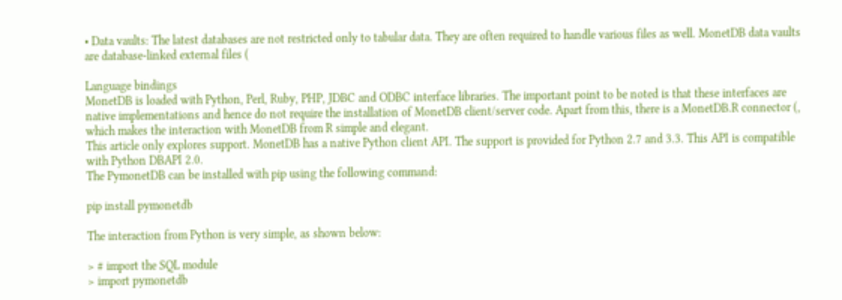• Data vaults: The latest databases are not restricted only to tabular data. They are often required to handle various files as well. MonetDB data vaults are database-linked external files (

Language bindings
MonetDB is loaded with Python, Perl, Ruby, PHP, JDBC and ODBC interface libraries. The important point to be noted is that these interfaces are native implementations and hence do not require the installation of MonetDB client/server code. Apart from this, there is a MonetDB.R connector (, which makes the interaction with MonetDB from R simple and elegant.
This article only explores support. MonetDB has a native Python client API. The support is provided for Python 2.7 and 3.3. This API is compatible with Python DBAPI 2.0.
The PymonetDB can be installed with pip using the following command:

pip install pymonetdb

The interaction from Python is very simple, as shown below:

> # import the SQL module
> import pymonetdb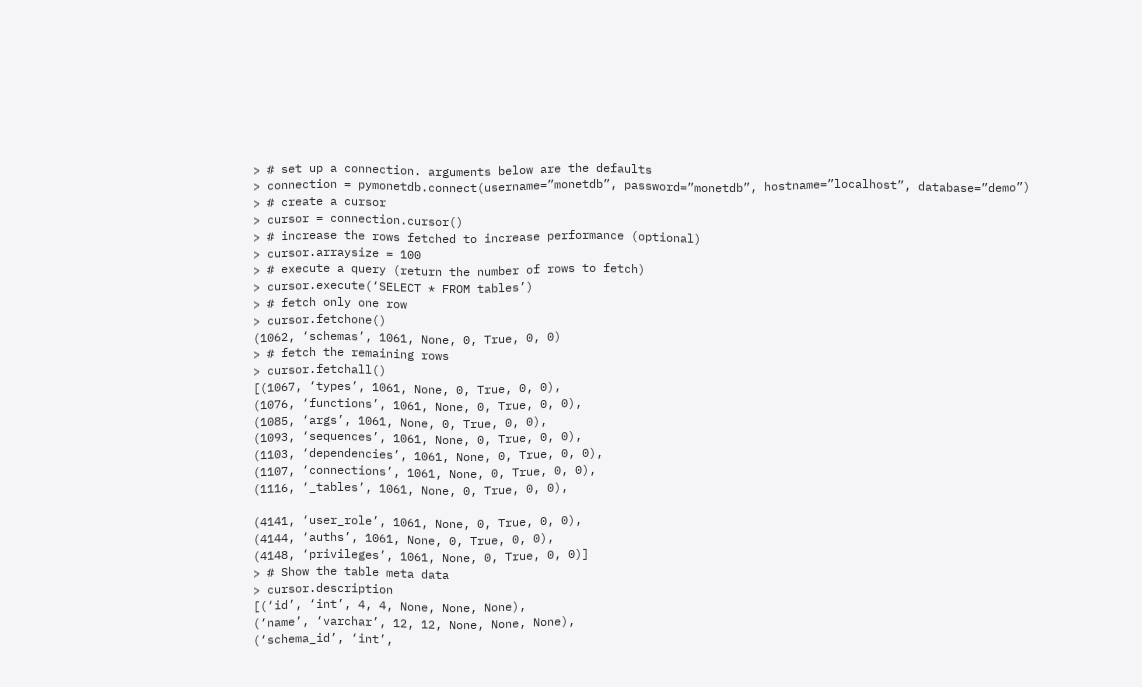> # set up a connection. arguments below are the defaults
> connection = pymonetdb.connect(username=”monetdb”, password=”monetdb”, hostname=”localhost”, database=”demo”)
> # create a cursor
> cursor = connection.cursor()
> # increase the rows fetched to increase performance (optional)
> cursor.arraysize = 100
> # execute a query (return the number of rows to fetch)
> cursor.execute(‘SELECT * FROM tables’)
> # fetch only one row
> cursor.fetchone()
(1062, ‘schemas’, 1061, None, 0, True, 0, 0)
> # fetch the remaining rows
> cursor.fetchall()
[(1067, ‘types’, 1061, None, 0, True, 0, 0),
(1076, ‘functions’, 1061, None, 0, True, 0, 0),
(1085, ‘args’, 1061, None, 0, True, 0, 0),
(1093, ‘sequences’, 1061, None, 0, True, 0, 0),
(1103, ‘dependencies’, 1061, None, 0, True, 0, 0),
(1107, ‘connections’, 1061, None, 0, True, 0, 0),
(1116, ‘_tables’, 1061, None, 0, True, 0, 0),

(4141, ‘user_role’, 1061, None, 0, True, 0, 0),
(4144, ‘auths’, 1061, None, 0, True, 0, 0),
(4148, ‘privileges’, 1061, None, 0, True, 0, 0)]
> # Show the table meta data
> cursor.description
[(‘id’, ‘int’, 4, 4, None, None, None),
(‘name’, ‘varchar’, 12, 12, None, None, None),
(‘schema_id’, ‘int’,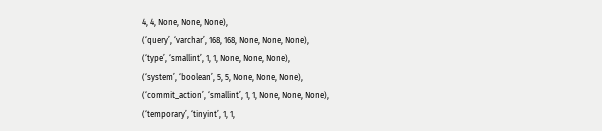4, 4, None, None, None),
(‘query’, ‘varchar’, 168, 168, None, None, None),
(‘type’, ‘smallint’, 1, 1, None, None, None),
(‘system’, ‘boolean’, 5, 5, None, None, None),
(‘commit_action’, ‘smallint’, 1, 1, None, None, None),
(‘temporary’, ‘tinyint’, 1, 1,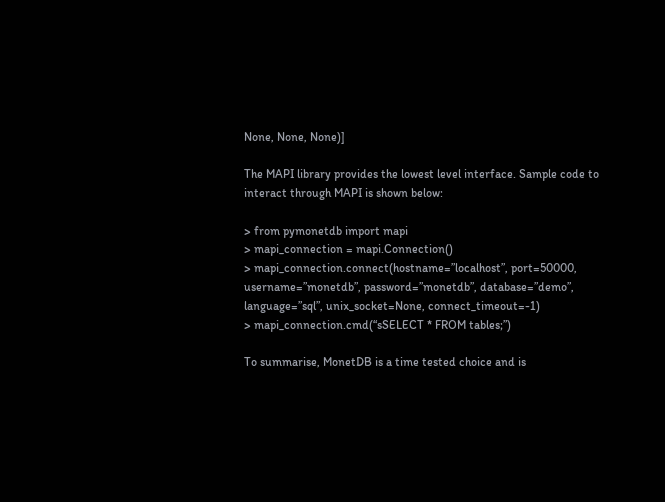None, None, None)]

The MAPI library provides the lowest level interface. Sample code to interact through MAPI is shown below:

> from pymonetdb import mapi
> mapi_connection = mapi.Connection()
> mapi_connection.connect(hostname=”localhost”, port=50000, username=”monetdb”, password=”monetdb”, database=”demo”, language=”sql”, unix_socket=None, connect_timeout=-1)
> mapi_connection.cmd(“sSELECT * FROM tables;”)

To summarise, MonetDB is a time tested choice and is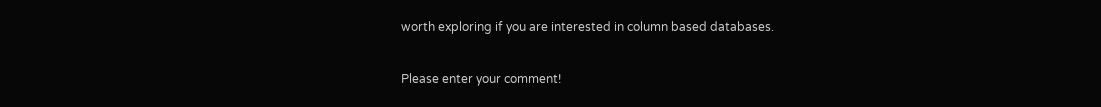worth exploring if you are interested in column based databases.


Please enter your comment!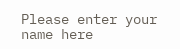Please enter your name here